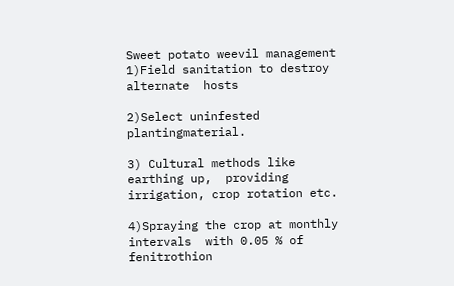Sweet potato weevil management
1)Field sanitation to destroy alternate  hosts

2)Select uninfested plantingmaterial.

3) Cultural methods like earthing up,  providing irrigation, crop rotation etc.

4)Spraying the crop at monthly intervals  with 0.05 % of fenitrothion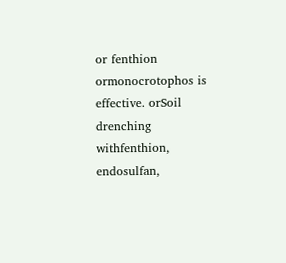or fenthion ormonocrotophos is effective. orSoil drenching withfenthion,  endosulfan,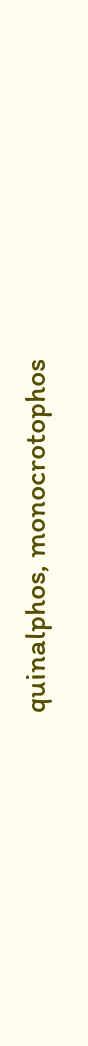quinalphos, monocrotophos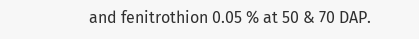and fenitrothion 0.05 % at 50 & 70 DAP.